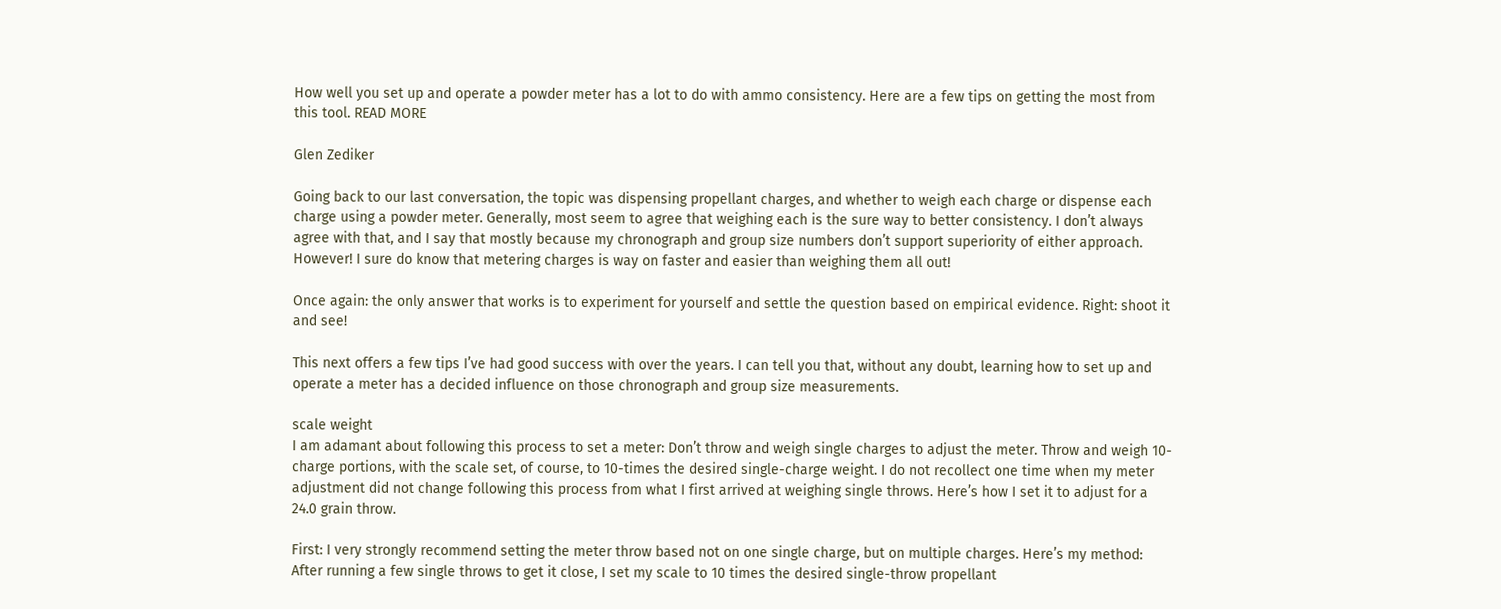How well you set up and operate a powder meter has a lot to do with ammo consistency. Here are a few tips on getting the most from this tool. READ MORE

Glen Zediker

Going back to our last conversation, the topic was dispensing propellant charges, and whether to weigh each charge or dispense each charge using a powder meter. Generally, most seem to agree that weighing each is the sure way to better consistency. I don’t always agree with that, and I say that mostly because my chronograph and group size numbers don’t support superiority of either approach. However! I sure do know that metering charges is way on faster and easier than weighing them all out!

Once again: the only answer that works is to experiment for yourself and settle the question based on empirical evidence. Right: shoot it and see!

This next offers a few tips I’ve had good success with over the years. I can tell you that, without any doubt, learning how to set up and operate a meter has a decided influence on those chronograph and group size measurements.

scale weight
I am adamant about following this process to set a meter: Don’t throw and weigh single charges to adjust the meter. Throw and weigh 10-charge portions, with the scale set, of course, to 10-times the desired single-charge weight. I do not recollect one time when my meter adjustment did not change following this process from what I first arrived at weighing single throws. Here’s how I set it to adjust for a 24.0 grain throw.

First: I very strongly recommend setting the meter throw based not on one single charge, but on multiple charges. Here’s my method: After running a few single throws to get it close, I set my scale to 10 times the desired single-throw propellant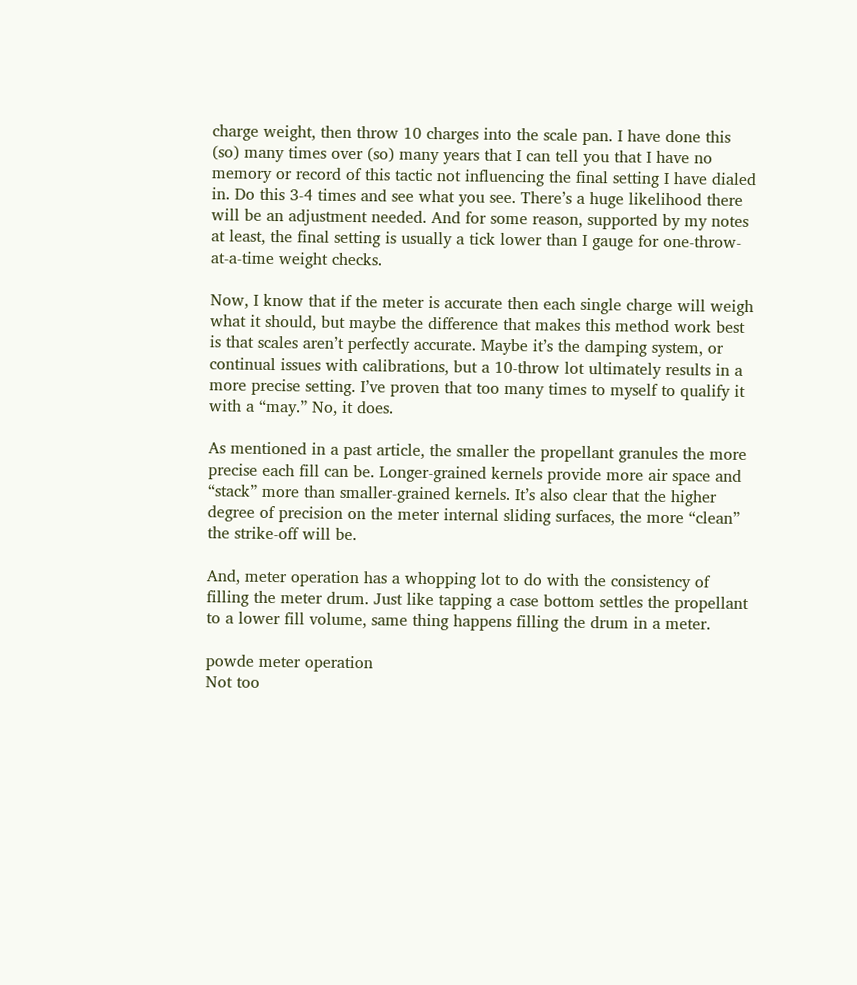charge weight, then throw 10 charges into the scale pan. I have done this (so) many times over (so) many years that I can tell you that I have no memory or record of this tactic not influencing the final setting I have dialed in. Do this 3-4 times and see what you see. There’s a huge likelihood there will be an adjustment needed. And for some reason, supported by my notes at least, the final setting is usually a tick lower than I gauge for one-throw-at-a-time weight checks.

Now, I know that if the meter is accurate then each single charge will weigh what it should, but maybe the difference that makes this method work best is that scales aren’t perfectly accurate. Maybe it’s the damping system, or continual issues with calibrations, but a 10-throw lot ultimately results in a more precise setting. I’ve proven that too many times to myself to qualify it with a “may.” No, it does.

As mentioned in a past article, the smaller the propellant granules the more precise each fill can be. Longer-grained kernels provide more air space and “stack” more than smaller-grained kernels. It’s also clear that the higher degree of precision on the meter internal sliding surfaces, the more “clean” the strike-off will be.

And, meter operation has a whopping lot to do with the consistency of filling the meter drum. Just like tapping a case bottom settles the propellant to a lower fill volume, same thing happens filling the drum in a meter.

powde meter operation
Not too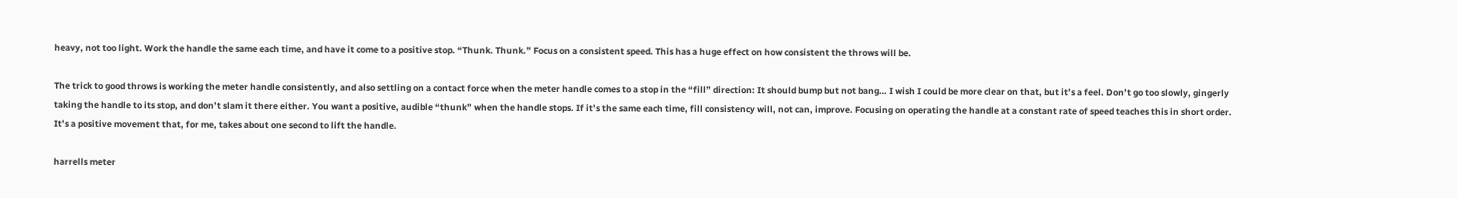heavy, not too light. Work the handle the same each time, and have it come to a positive stop. “Thunk. Thunk.” Focus on a consistent speed. This has a huge effect on how consistent the throws will be.

The trick to good throws is working the meter handle consistently, and also settling on a contact force when the meter handle comes to a stop in the “fill” direction: It should bump but not bang… I wish I could be more clear on that, but it’s a feel. Don’t go too slowly, gingerly taking the handle to its stop, and don’t slam it there either. You want a positive, audible “thunk” when the handle stops. If it’s the same each time, fill consistency will, not can, improve. Focusing on operating the handle at a constant rate of speed teaches this in short order. It’s a positive movement that, for me, takes about one second to lift the handle.

harrells meter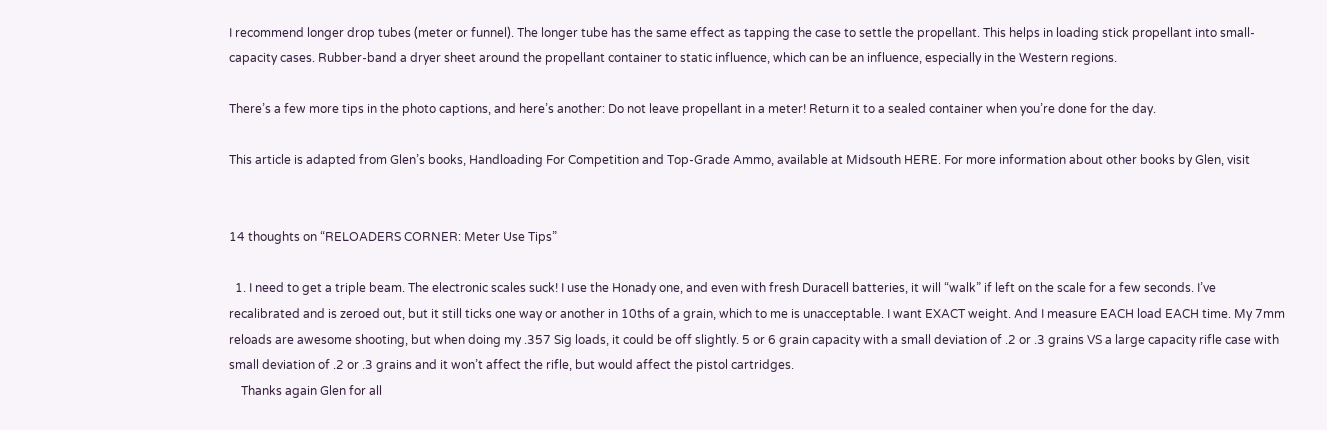I recommend longer drop tubes (meter or funnel). The longer tube has the same effect as tapping the case to settle the propellant. This helps in loading stick propellant into small-capacity cases. Rubber-band a dryer sheet around the propellant container to static influence, which can be an influence, especially in the Western regions.

There’s a few more tips in the photo captions, and here’s another: Do not leave propellant in a meter! Return it to a sealed container when you’re done for the day.

This article is adapted from Glen’s books, Handloading For Competition and Top-Grade Ammo, available at Midsouth HERE. For more information about other books by Glen, visit


14 thoughts on “RELOADERS CORNER: Meter Use Tips”

  1. I need to get a triple beam. The electronic scales suck! I use the Honady one, and even with fresh Duracell batteries, it will “walk” if left on the scale for a few seconds. I’ve recalibrated and is zeroed out, but it still ticks one way or another in 10ths of a grain, which to me is unacceptable. I want EXACT weight. And I measure EACH load EACH time. My 7mm reloads are awesome shooting, but when doing my .357 Sig loads, it could be off slightly. 5 or 6 grain capacity with a small deviation of .2 or .3 grains VS a large capacity rifle case with small deviation of .2 or .3 grains and it won’t affect the rifle, but would affect the pistol cartridges.
    Thanks again Glen for all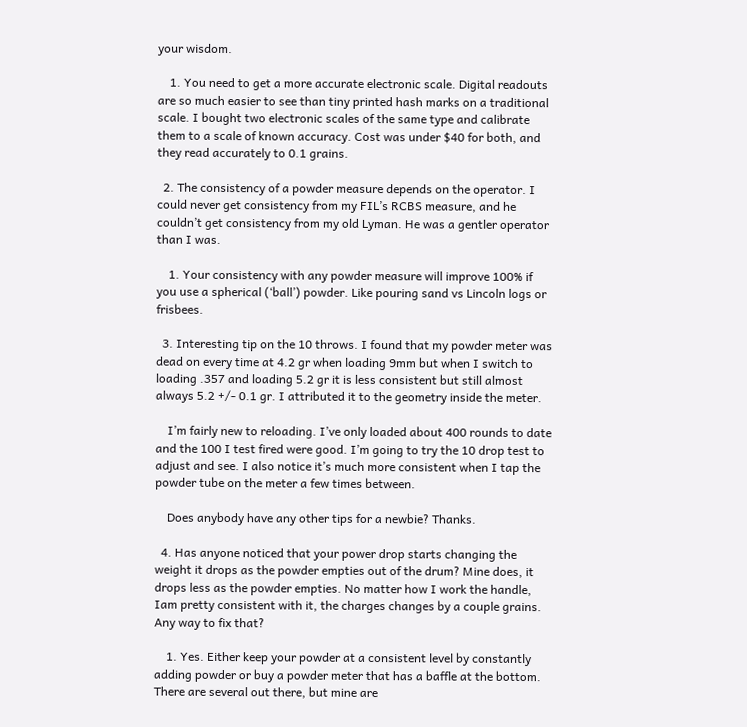your wisdom.

    1. You need to get a more accurate electronic scale. Digital readouts are so much easier to see than tiny printed hash marks on a traditional scale. I bought two electronic scales of the same type and calibrate them to a scale of known accuracy. Cost was under $40 for both, and they read accurately to 0.1 grains.

  2. The consistency of a powder measure depends on the operator. I could never get consistency from my FIL’s RCBS measure, and he couldn’t get consistency from my old Lyman. He was a gentler operator than I was.

    1. Your consistency with any powder measure will improve 100% if you use a spherical (‘ball’) powder. Like pouring sand vs Lincoln logs or frisbees.

  3. Interesting tip on the 10 throws. I found that my powder meter was dead on every time at 4.2 gr when loading 9mm but when I switch to loading .357 and loading 5.2 gr it is less consistent but still almost always 5.2 +/- 0.1 gr. I attributed it to the geometry inside the meter.

    I’m fairly new to reloading. I’ve only loaded about 400 rounds to date and the 100 I test fired were good. I’m going to try the 10 drop test to adjust and see. I also notice it’s much more consistent when I tap the powder tube on the meter a few times between.

    Does anybody have any other tips for a newbie? Thanks.

  4. Has anyone noticed that your power drop starts changing the weight it drops as the powder empties out of the drum? Mine does, it drops less as the powder empties. No matter how I work the handle, Iam pretty consistent with it, the charges changes by a couple grains. Any way to fix that?

    1. Yes. Either keep your powder at a consistent level by constantly adding powder or buy a powder meter that has a baffle at the bottom. There are several out there, but mine are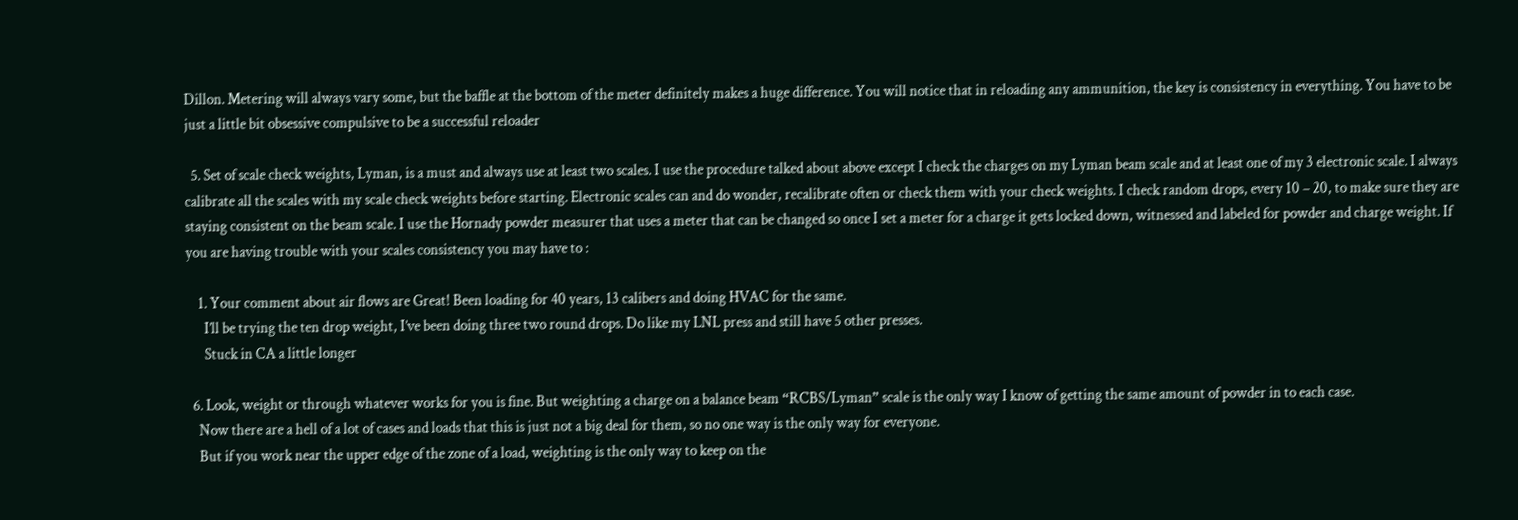Dillon. Metering will always vary some, but the baffle at the bottom of the meter definitely makes a huge difference. You will notice that in reloading any ammunition, the key is consistency in everything. You have to be just a little bit obsessive compulsive to be a successful reloader

  5. Set of scale check weights, Lyman, is a must and always use at least two scales. I use the procedure talked about above except I check the charges on my Lyman beam scale and at least one of my 3 electronic scale. I always calibrate all the scales with my scale check weights before starting. Electronic scales can and do wonder, recalibrate often or check them with your check weights. I check random drops, every 10 – 20, to make sure they are staying consistent on the beam scale. I use the Hornady powder measurer that uses a meter that can be changed so once I set a meter for a charge it gets locked down, witnessed and labeled for powder and charge weight. If you are having trouble with your scales consistency you may have to :

    1. Your comment about air flows are Great! Been loading for 40 years, 13 calibers and doing HVAC for the same.
      I’ll be trying the ten drop weight, I’ve been doing three two round drops. Do like my LNL press and still have 5 other presses.
      Stuck in CA a little longer

  6. Look, weight or through whatever works for you is fine. But weighting a charge on a balance beam “RCBS/Lyman” scale is the only way I know of getting the same amount of powder in to each case.
    Now there are a hell of a lot of cases and loads that this is just not a big deal for them, so no one way is the only way for everyone.
    But if you work near the upper edge of the zone of a load, weighting is the only way to keep on the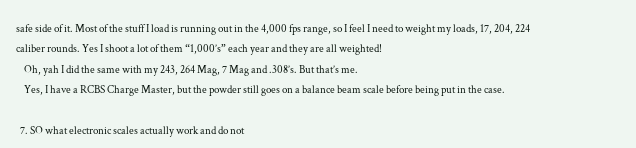safe side of it. Most of the stuff I load is running out in the 4,000 fps range, so I feel I need to weight my loads, 17, 204, 224 caliber rounds. Yes I shoot a lot of them “1,000’s” each year and they are all weighted!
    Oh, yah I did the same with my 243, 264 Mag, 7 Mag and .308’s. But that’s me.
    Yes, I have a RCBS Charge Master, but the powder still goes on a balance beam scale before being put in the case.

  7. SO what electronic scales actually work and do not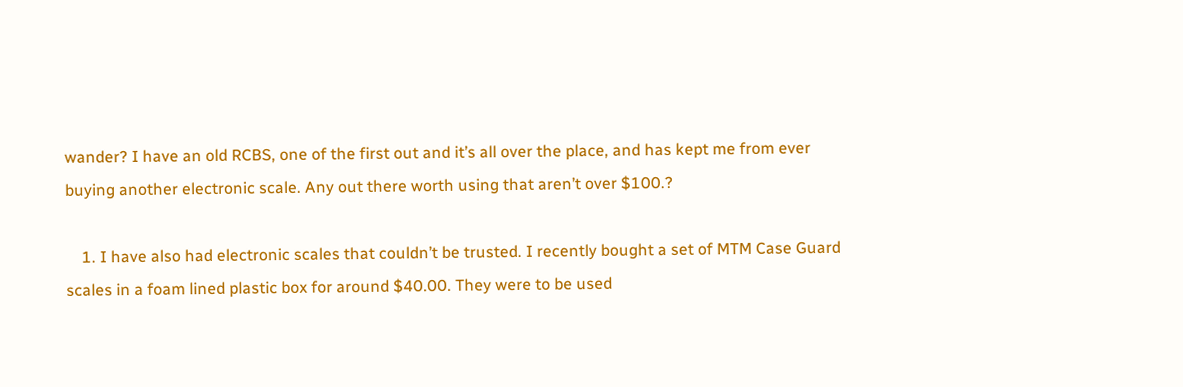wander? I have an old RCBS, one of the first out and it’s all over the place, and has kept me from ever buying another electronic scale. Any out there worth using that aren’t over $100.?

    1. I have also had electronic scales that couldn’t be trusted. I recently bought a set of MTM Case Guard scales in a foam lined plastic box for around $40.00. They were to be used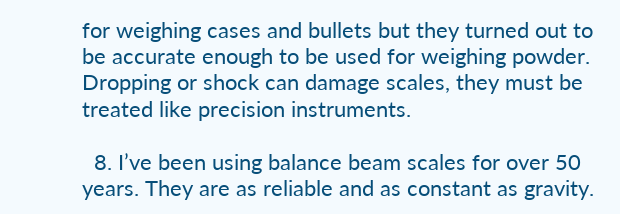for weighing cases and bullets but they turned out to be accurate enough to be used for weighing powder. Dropping or shock can damage scales, they must be treated like precision instruments.

  8. I’ve been using balance beam scales for over 50 years. They are as reliable and as constant as gravity.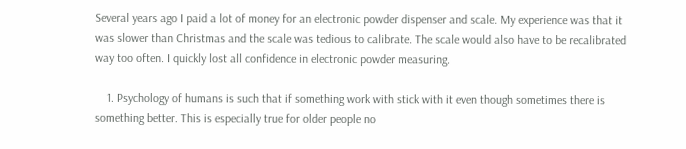Several years ago I paid a lot of money for an electronic powder dispenser and scale. My experience was that it was slower than Christmas and the scale was tedious to calibrate. The scale would also have to be recalibrated way too often. I quickly lost all confidence in electronic powder measuring.

    1. Psychology of humans is such that if something work with stick with it even though sometimes there is something better. This is especially true for older people no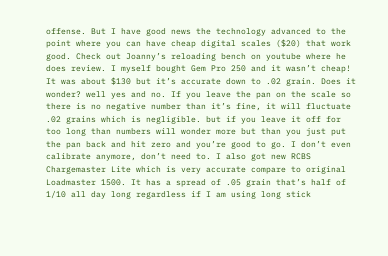offense. But I have good news the technology advanced to the point where you can have cheap digital scales ($20) that work good. Check out Joanny’s reloading bench on youtube where he does review. I myself bought Gem Pro 250 and it wasn’t cheap! It was about $130 but it’s accurate down to .02 grain. Does it wonder? well yes and no. If you leave the pan on the scale so there is no negative number than it’s fine, it will fluctuate .02 grains which is negligible. but if you leave it off for too long than numbers will wonder more but than you just put the pan back and hit zero and you’re good to go. I don’t even calibrate anymore, don’t need to. I also got new RCBS Chargemaster Lite which is very accurate compare to original Loadmaster 1500. It has a spread of .05 grain that’s half of 1/10 all day long regardless if I am using long stick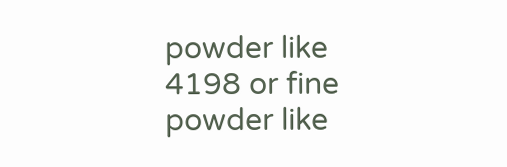powder like 4198 or fine powder like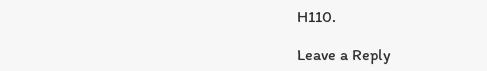H110.

Leave a Reply